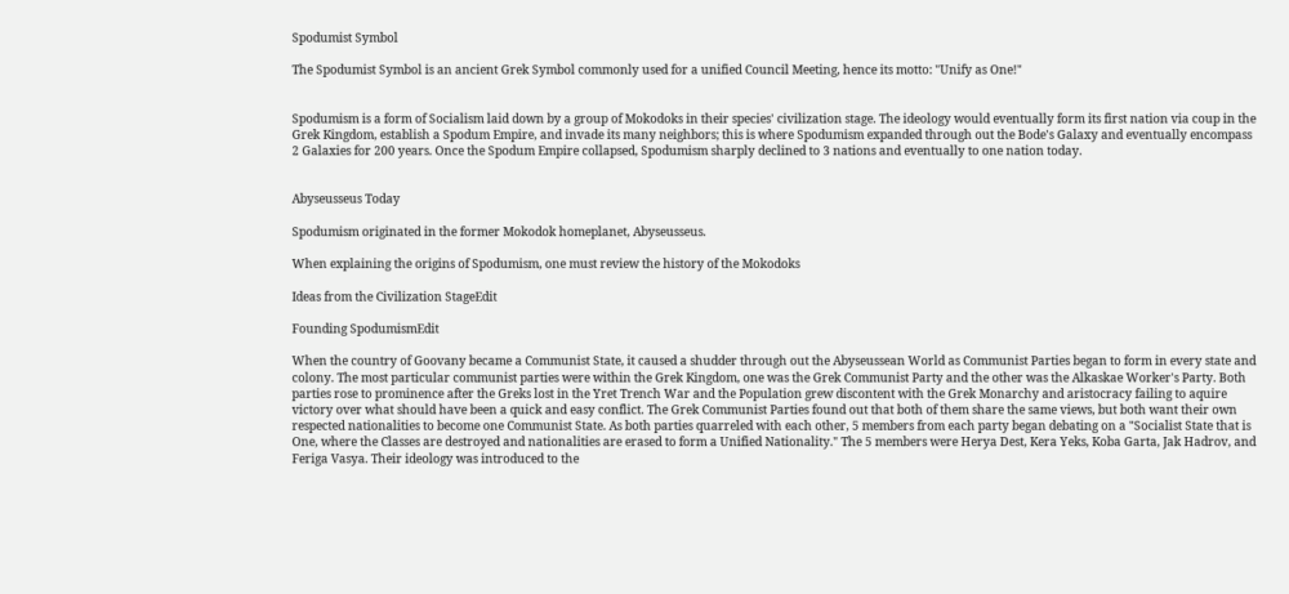Spodumist Symbol

The Spodumist Symbol is an ancient Grek Symbol commonly used for a unified Council Meeting, hence its motto: "Unify as One!"


Spodumism is a form of Socialism laid down by a group of Mokodoks in their species' civilization stage. The ideology would eventually form its first nation via coup in the Grek Kingdom, establish a Spodum Empire, and invade its many neighbors; this is where Spodumism expanded through out the Bode's Galaxy and eventually encompass 2 Galaxies for 200 years. Once the Spodum Empire collapsed, Spodumism sharply declined to 3 nations and eventually to one nation today.


Abyseusseus Today

Spodumism originated in the former Mokodok homeplanet, Abyseusseus.

When explaining the origins of Spodumism, one must review the history of the Mokodoks

Ideas from the Civilization StageEdit

Founding SpodumismEdit

When the country of Goovany became a Communist State, it caused a shudder through out the Abyseussean World as Communist Parties began to form in every state and colony. The most particular communist parties were within the Grek Kingdom, one was the Grek Communist Party and the other was the Alkaskae Worker's Party. Both parties rose to prominence after the Greks lost in the Yret Trench War and the Population grew discontent with the Grek Monarchy and aristocracy failing to aquire victory over what should have been a quick and easy conflict. The Grek Communist Parties found out that both of them share the same views, but both want their own respected nationalities to become one Communist State. As both parties quarreled with each other, 5 members from each party began debating on a "Socialist State that is One, where the Classes are destroyed and nationalities are erased to form a Unified Nationality." The 5 members were Herya Dest, Kera Yeks, Koba Garta, Jak Hadrov, and Feriga Vasya. Their ideology was introduced to the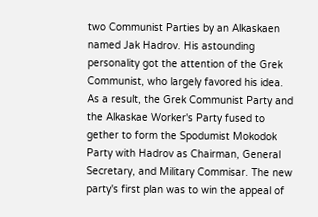two Communist Parties by an Alkaskaen named Jak Hadrov. His astounding personality got the attention of the Grek Communist, who largely favored his idea. As a result, the Grek Communist Party and the Alkaskae Worker's Party fused to gether to form the Spodumist Mokodok Party with Hadrov as Chairman, General Secretary, and Military Commisar. The new party's first plan was to win the appeal of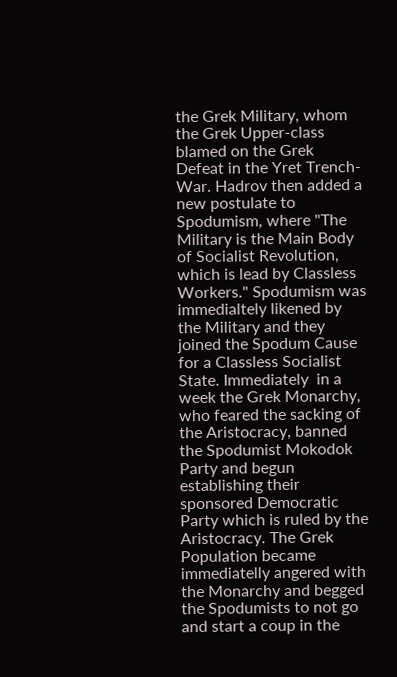the Grek Military, whom the Grek Upper-class blamed on the Grek Defeat in the Yret Trench-War. Hadrov then added a new postulate to Spodumism, where "The Military is the Main Body of Socialist Revolution, which is lead by Classless Workers." Spodumism was immedialtely likened by the Military and they joined the Spodum Cause for a Classless Socialist State. Immediately  in a week the Grek Monarchy, who feared the sacking of the Aristocracy, banned the Spodumist Mokodok Party and begun establishing their sponsored Democratic Party which is ruled by the Aristocracy. The Grek Population became immediatelly angered with the Monarchy and begged the Spodumists to not go and start a coup in the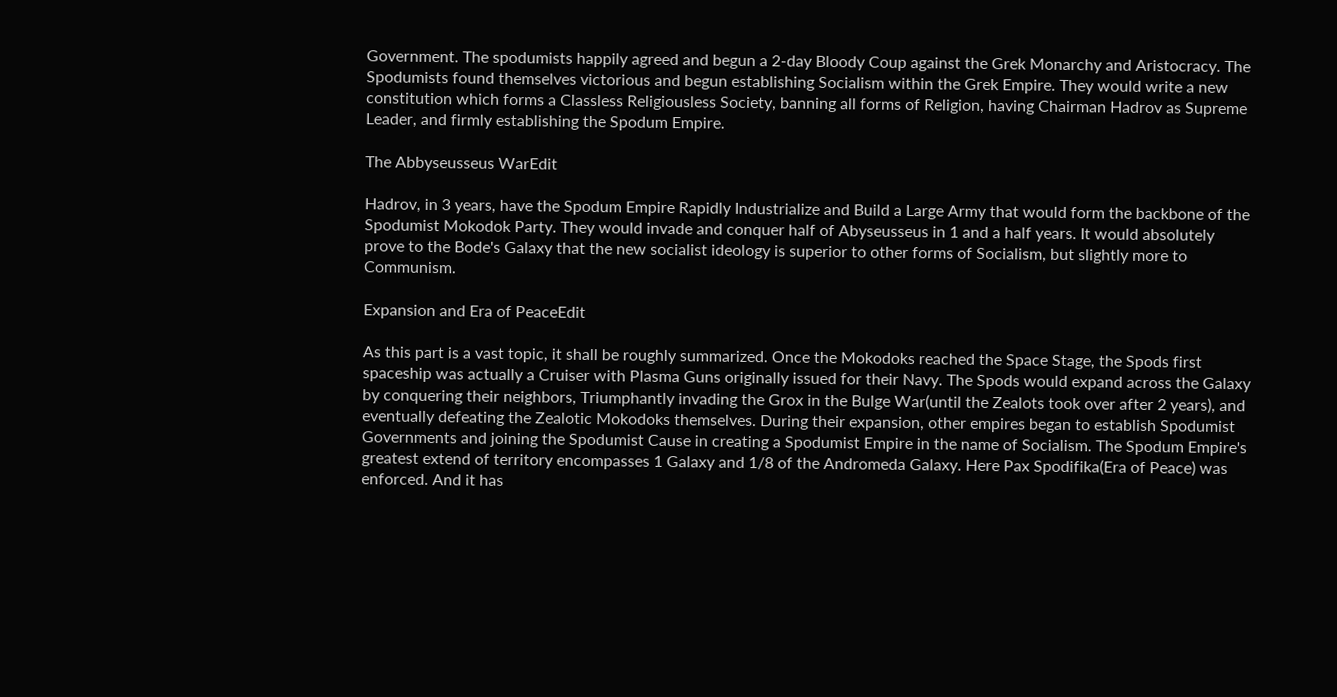Government. The spodumists happily agreed and begun a 2-day Bloody Coup against the Grek Monarchy and Aristocracy. The Spodumists found themselves victorious and begun establishing Socialism within the Grek Empire. They would write a new constitution which forms a Classless Religiousless Society, banning all forms of Religion, having Chairman Hadrov as Supreme Leader, and firmly establishing the Spodum Empire.

The Abbyseusseus WarEdit

Hadrov, in 3 years, have the Spodum Empire Rapidly Industrialize and Build a Large Army that would form the backbone of the Spodumist Mokodok Party. They would invade and conquer half of Abyseusseus in 1 and a half years. It would absolutely prove to the Bode's Galaxy that the new socialist ideology is superior to other forms of Socialism, but slightly more to Communism.

Expansion and Era of PeaceEdit

As this part is a vast topic, it shall be roughly summarized. Once the Mokodoks reached the Space Stage, the Spods first spaceship was actually a Cruiser with Plasma Guns originally issued for their Navy. The Spods would expand across the Galaxy by conquering their neighbors, Triumphantly invading the Grox in the Bulge War(until the Zealots took over after 2 years), and eventually defeating the Zealotic Mokodoks themselves. During their expansion, other empires began to establish Spodumist Governments and joining the Spodumist Cause in creating a Spodumist Empire in the name of Socialism. The Spodum Empire's greatest extend of territory encompasses 1 Galaxy and 1/8 of the Andromeda Galaxy. Here Pax Spodifika(Era of Peace) was enforced. And it has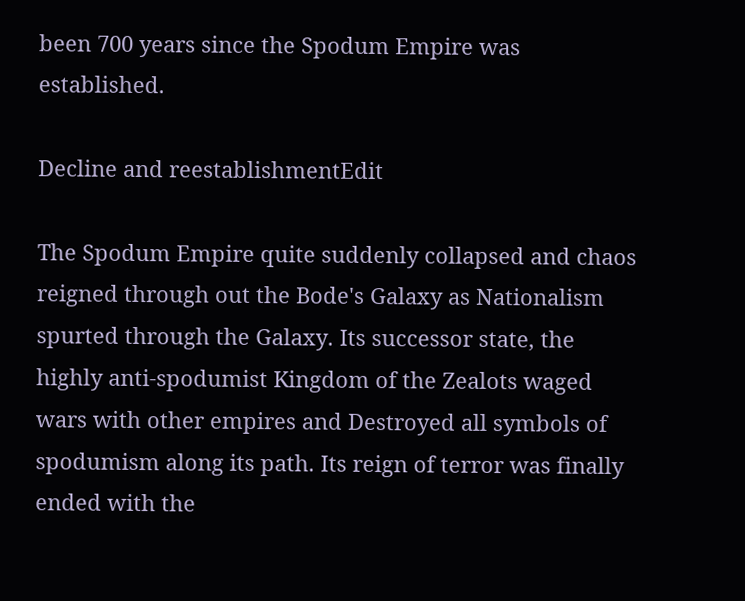been 700 years since the Spodum Empire was established.

Decline and reestablishmentEdit

The Spodum Empire quite suddenly collapsed and chaos reigned through out the Bode's Galaxy as Nationalism spurted through the Galaxy. Its successor state, the highly anti-spodumist Kingdom of the Zealots waged wars with other empires and Destroyed all symbols of spodumism along its path. Its reign of terror was finally ended with the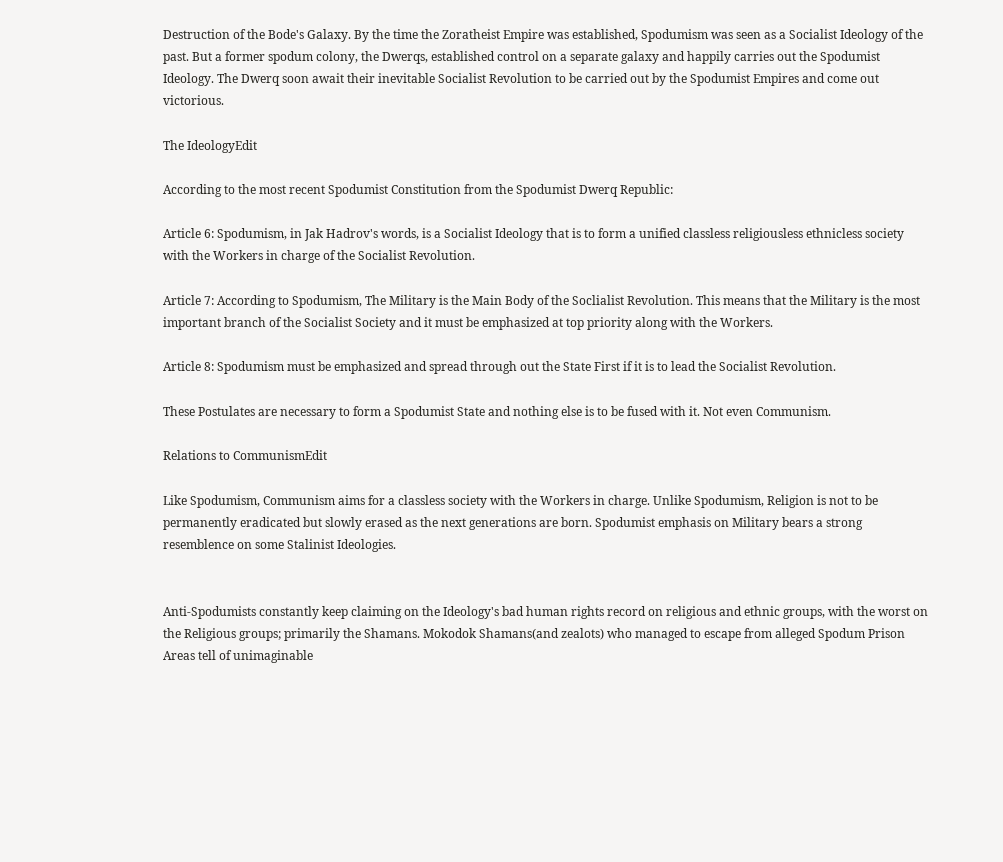Destruction of the Bode's Galaxy. By the time the Zoratheist Empire was established, Spodumism was seen as a Socialist Ideology of the past. But a former spodum colony, the Dwerqs, established control on a separate galaxy and happily carries out the Spodumist Ideology. The Dwerq soon await their inevitable Socialist Revolution to be carried out by the Spodumist Empires and come out victorious.

The IdeologyEdit

According to the most recent Spodumist Constitution from the Spodumist Dwerq Republic:

Article 6: Spodumism, in Jak Hadrov's words, is a Socialist Ideology that is to form a unified classless religiousless ethnicless society with the Workers in charge of the Socialist Revolution.

Article 7: According to Spodumism, The Military is the Main Body of the Soclialist Revolution. This means that the Military is the most important branch of the Socialist Society and it must be emphasized at top priority along with the Workers.

Article 8: Spodumism must be emphasized and spread through out the State First if it is to lead the Socialist Revolution.

These Postulates are necessary to form a Spodumist State and nothing else is to be fused with it. Not even Communism.

Relations to CommunismEdit

Like Spodumism, Communism aims for a classless society with the Workers in charge. Unlike Spodumism, Religion is not to be permanently eradicated but slowly erased as the next generations are born. Spodumist emphasis on Military bears a strong resemblence on some Stalinist Ideologies.


Anti-Spodumists constantly keep claiming on the Ideology's bad human rights record on religious and ethnic groups, with the worst on the Religious groups; primarily the Shamans. Mokodok Shamans(and zealots) who managed to escape from alleged Spodum Prison Areas tell of unimaginable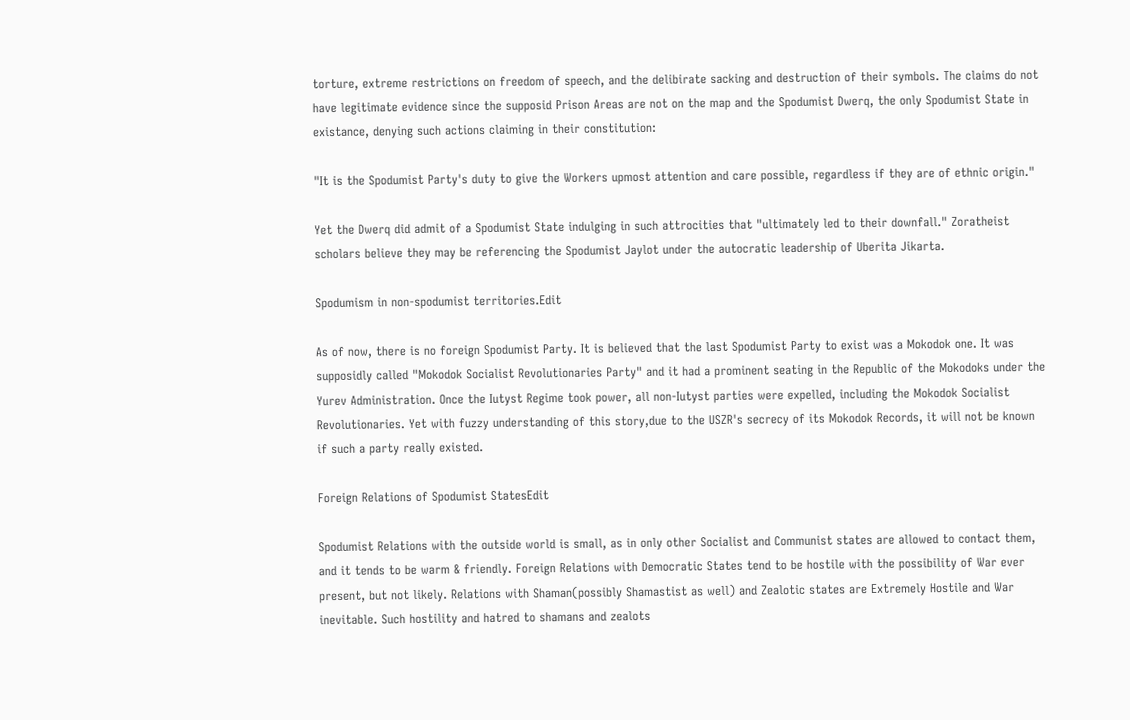torture, extreme restrictions on freedom of speech, and the delibirate sacking and destruction of their symbols. The claims do not have legitimate evidence since the supposid Prison Areas are not on the map and the Spodumist Dwerq, the only Spodumist State in existance, denying such actions claiming in their constitution:

"It is the Spodumist Party's duty to give the Workers upmost attention and care possible, regardless if they are of ethnic origin."

Yet the Dwerq did admit of a Spodumist State indulging in such attrocities that "ultimately led to their downfall." Zoratheist scholars believe they may be referencing the Spodumist Jaylot under the autocratic leadership of Uberita Jikarta.

Spodumism in non-spodumist territories.Edit

As of now, there is no foreign Spodumist Party. It is believed that the last Spodumist Party to exist was a Mokodok one. It was supposidly called "Mokodok Socialist Revolutionaries Party" and it had a prominent seating in the Republic of the Mokodoks under the Yurev Administration. Once the Iutyst Regime took power, all non-Iutyst parties were expelled, including the Mokodok Socialist Revolutionaries. Yet with fuzzy understanding of this story,due to the USZR's secrecy of its Mokodok Records, it will not be known if such a party really existed.

Foreign Relations of Spodumist StatesEdit

Spodumist Relations with the outside world is small, as in only other Socialist and Communist states are allowed to contact them, and it tends to be warm & friendly. Foreign Relations with Democratic States tend to be hostile with the possibility of War ever present, but not likely. Relations with Shaman(possibly Shamastist as well) and Zealotic states are Extremely Hostile and War inevitable. Such hostility and hatred to shamans and zealots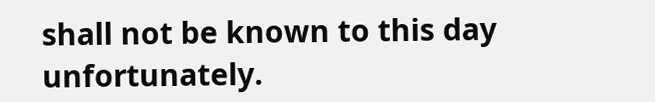shall not be known to this day unfortunately.